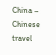China – Chinese travel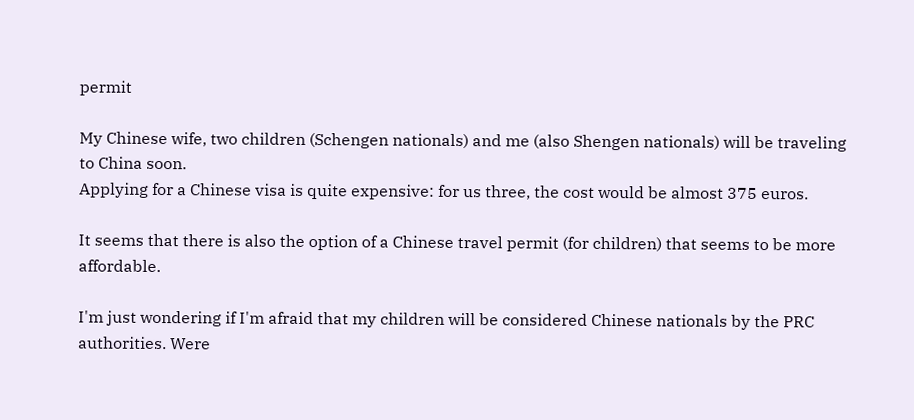permit

My Chinese wife, two children (Schengen nationals) and me (also Shengen nationals) will be traveling to China soon.
Applying for a Chinese visa is quite expensive: for us three, the cost would be almost 375 euros.

It seems that there is also the option of a Chinese travel permit (for children) that seems to be more affordable.

I'm just wondering if I'm afraid that my children will be considered Chinese nationals by the PRC authorities. Were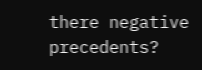there negative precedents?